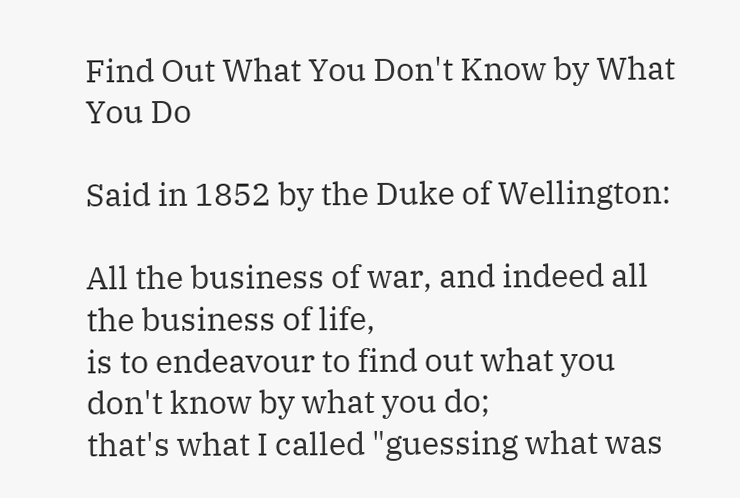Find Out What You Don't Know by What You Do

Said in 1852 by the Duke of Wellington:

All the business of war, and indeed all the business of life,
is to endeavour to find out what you don't know by what you do;
that's what I called "guessing what was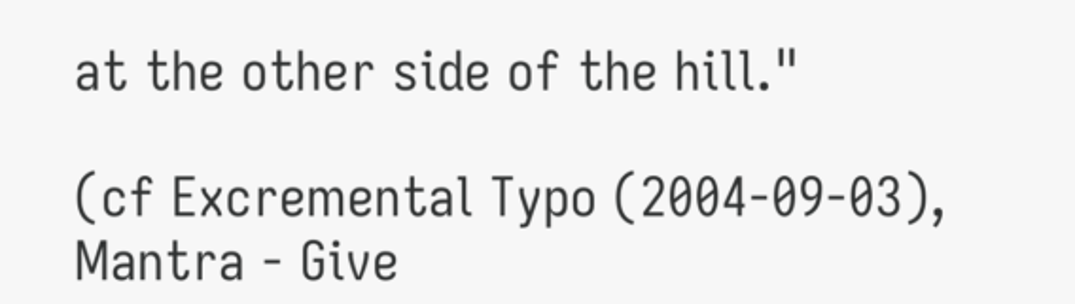at the other side of the hill."

(cf Excremental Typo (2004-09-03), Mantra - Give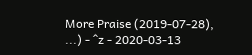More Praise (2019-07-28), ...) - ^z - 2020-03-13